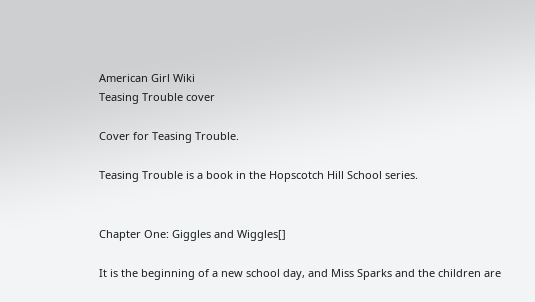American Girl Wiki
Teasing Trouble cover

Cover for Teasing Trouble.

Teasing Trouble is a book in the Hopscotch Hill School series.


Chapter One: Giggles and Wiggles[]

It is the beginning of a new school day, and Miss Sparks and the children are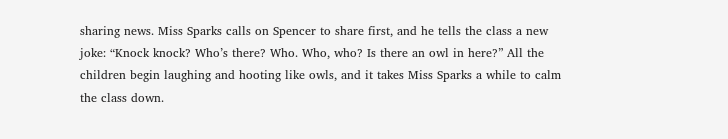sharing news. Miss Sparks calls on Spencer to share first, and he tells the class a new joke: “Knock knock? Who’s there? Who. Who, who? Is there an owl in here?” All the children begin laughing and hooting like owls, and it takes Miss Sparks a while to calm the class down.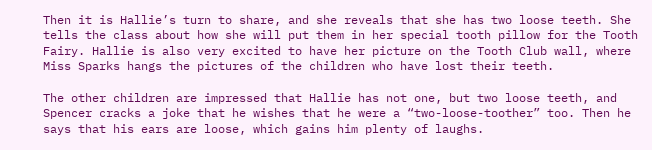Then it is Hallie’s turn to share, and she reveals that she has two loose teeth. She tells the class about how she will put them in her special tooth pillow for the Tooth Fairy. Hallie is also very excited to have her picture on the Tooth Club wall, where Miss Sparks hangs the pictures of the children who have lost their teeth.

The other children are impressed that Hallie has not one, but two loose teeth, and Spencer cracks a joke that he wishes that he were a “two-loose-toother” too. Then he says that his ears are loose, which gains him plenty of laughs.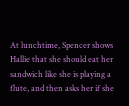At lunchtime, Spencer shows Hallie that she should eat her sandwich like she is playing a flute, and then asks her if she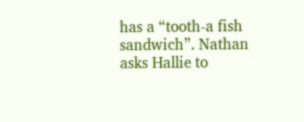has a “tooth-a fish sandwich”. Nathan asks Hallie to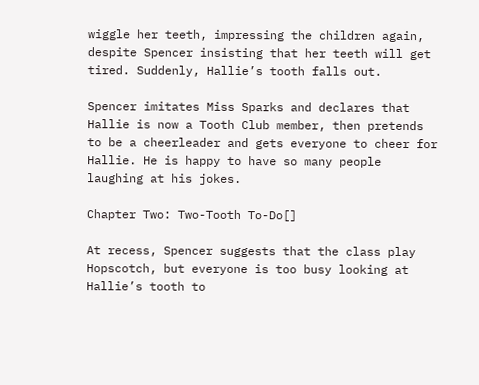wiggle her teeth, impressing the children again, despite Spencer insisting that her teeth will get tired. Suddenly, Hallie’s tooth falls out.

Spencer imitates Miss Sparks and declares that Hallie is now a Tooth Club member, then pretends to be a cheerleader and gets everyone to cheer for Hallie. He is happy to have so many people laughing at his jokes.

Chapter Two: Two-Tooth To-Do[]

At recess, Spencer suggests that the class play Hopscotch, but everyone is too busy looking at Hallie’s tooth to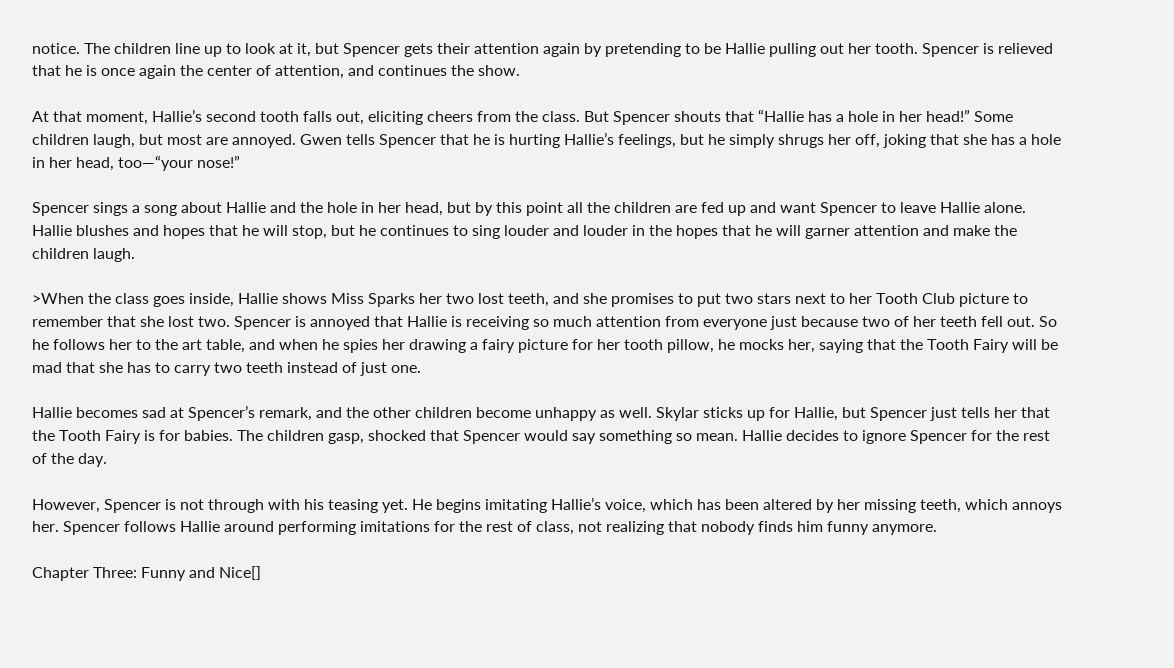notice. The children line up to look at it, but Spencer gets their attention again by pretending to be Hallie pulling out her tooth. Spencer is relieved that he is once again the center of attention, and continues the show.

At that moment, Hallie’s second tooth falls out, eliciting cheers from the class. But Spencer shouts that “Hallie has a hole in her head!” Some children laugh, but most are annoyed. Gwen tells Spencer that he is hurting Hallie’s feelings, but he simply shrugs her off, joking that she has a hole in her head, too—“your nose!”

Spencer sings a song about Hallie and the hole in her head, but by this point all the children are fed up and want Spencer to leave Hallie alone. Hallie blushes and hopes that he will stop, but he continues to sing louder and louder in the hopes that he will garner attention and make the children laugh.

>When the class goes inside, Hallie shows Miss Sparks her two lost teeth, and she promises to put two stars next to her Tooth Club picture to remember that she lost two. Spencer is annoyed that Hallie is receiving so much attention from everyone just because two of her teeth fell out. So he follows her to the art table, and when he spies her drawing a fairy picture for her tooth pillow, he mocks her, saying that the Tooth Fairy will be mad that she has to carry two teeth instead of just one.

Hallie becomes sad at Spencer’s remark, and the other children become unhappy as well. Skylar sticks up for Hallie, but Spencer just tells her that the Tooth Fairy is for babies. The children gasp, shocked that Spencer would say something so mean. Hallie decides to ignore Spencer for the rest of the day.

However, Spencer is not through with his teasing yet. He begins imitating Hallie’s voice, which has been altered by her missing teeth, which annoys her. Spencer follows Hallie around performing imitations for the rest of class, not realizing that nobody finds him funny anymore.

Chapter Three: Funny and Nice[]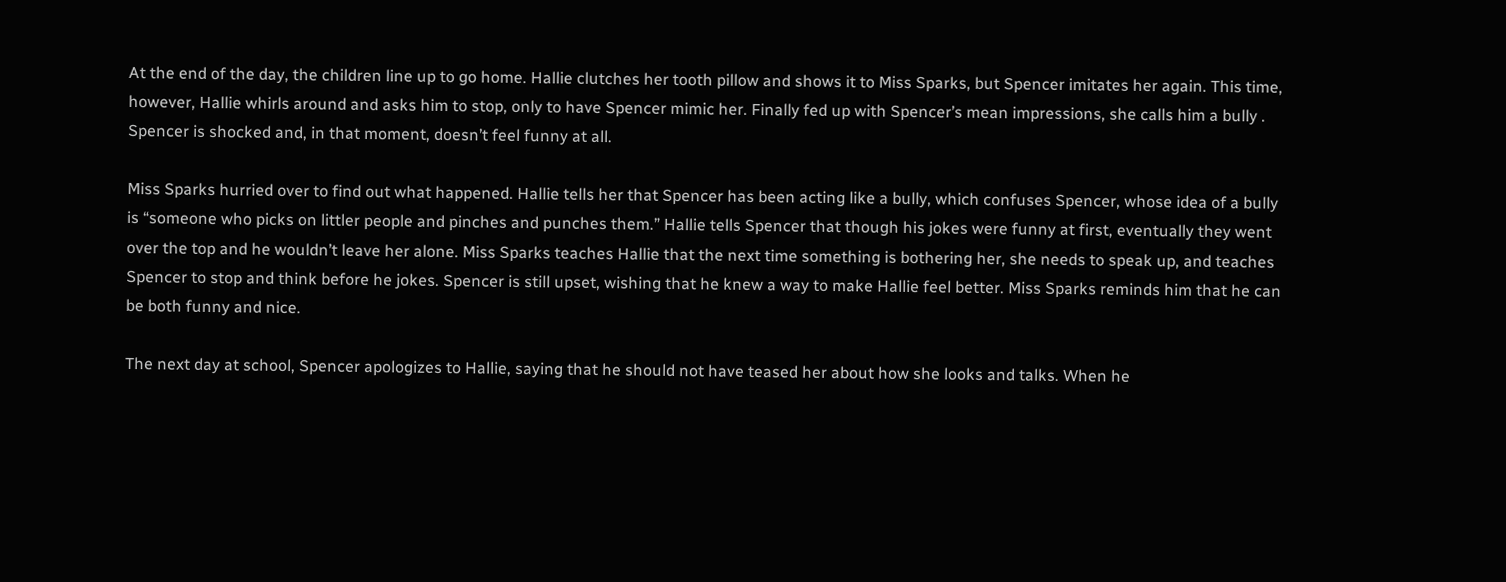At the end of the day, the children line up to go home. Hallie clutches her tooth pillow and shows it to Miss Sparks, but Spencer imitates her again. This time, however, Hallie whirls around and asks him to stop, only to have Spencer mimic her. Finally fed up with Spencer’s mean impressions, she calls him a bully . Spencer is shocked and, in that moment, doesn’t feel funny at all.

Miss Sparks hurried over to find out what happened. Hallie tells her that Spencer has been acting like a bully, which confuses Spencer, whose idea of a bully is “someone who picks on littler people and pinches and punches them.” Hallie tells Spencer that though his jokes were funny at first, eventually they went over the top and he wouldn’t leave her alone. Miss Sparks teaches Hallie that the next time something is bothering her, she needs to speak up, and teaches Spencer to stop and think before he jokes. Spencer is still upset, wishing that he knew a way to make Hallie feel better. Miss Sparks reminds him that he can be both funny and nice.

The next day at school, Spencer apologizes to Hallie, saying that he should not have teased her about how she looks and talks. When he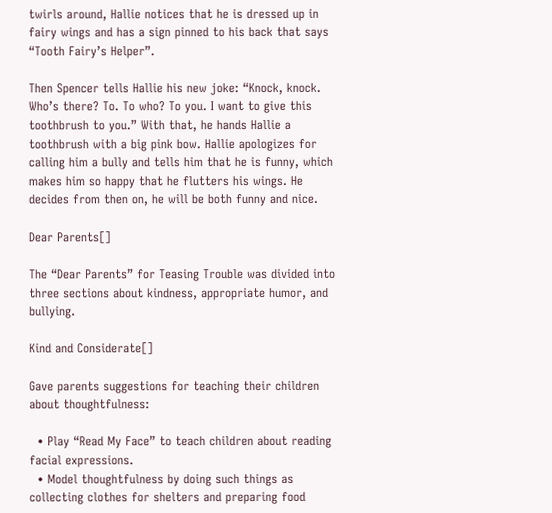twirls around, Hallie notices that he is dressed up in fairy wings and has a sign pinned to his back that says “Tooth Fairy’s Helper”.

Then Spencer tells Hallie his new joke: “Knock, knock. Who’s there? To. To who? To you. I want to give this toothbrush to you.” With that, he hands Hallie a toothbrush with a big pink bow. Hallie apologizes for calling him a bully and tells him that he is funny, which makes him so happy that he flutters his wings. He decides from then on, he will be both funny and nice.

Dear Parents[]

The “Dear Parents” for Teasing Trouble was divided into three sections about kindness, appropriate humor, and bullying.

Kind and Considerate[]

Gave parents suggestions for teaching their children about thoughtfulness:

  • Play “Read My Face” to teach children about reading facial expressions.
  • Model thoughtfulness by doing such things as collecting clothes for shelters and preparing food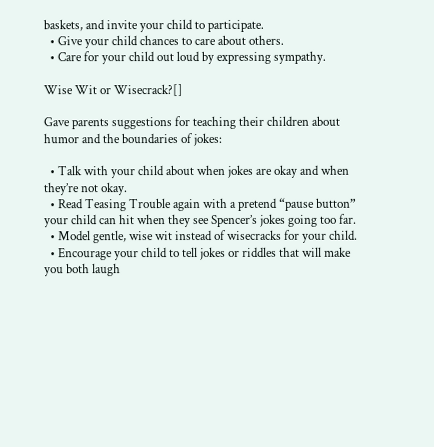baskets, and invite your child to participate.
  • Give your child chances to care about others.
  • Care for your child out loud by expressing sympathy.

Wise Wit or Wisecrack?[]

Gave parents suggestions for teaching their children about humor and the boundaries of jokes:

  • Talk with your child about when jokes are okay and when they’re not okay.
  • Read Teasing Trouble again with a pretend “pause button” your child can hit when they see Spencer’s jokes going too far.
  • Model gentle, wise wit instead of wisecracks for your child.
  • Encourage your child to tell jokes or riddles that will make you both laugh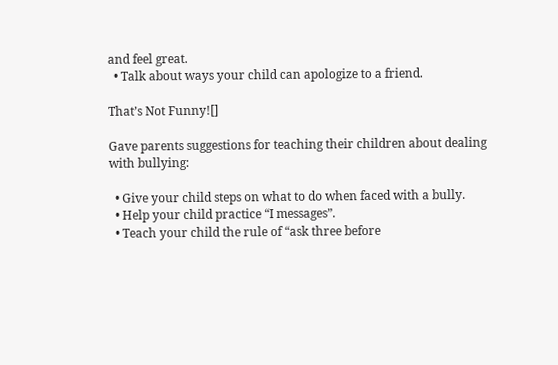and feel great.
  • Talk about ways your child can apologize to a friend.

That’s Not Funny![]

Gave parents suggestions for teaching their children about dealing with bullying:

  • Give your child steps on what to do when faced with a bully.
  • Help your child practice “I messages”.
  • Teach your child the rule of “ask three before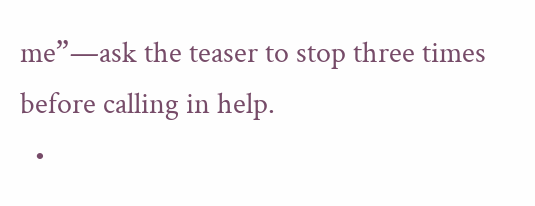me”—ask the teaser to stop three times before calling in help.
  •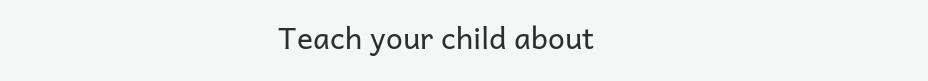Teach your child about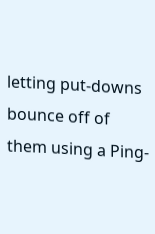letting put-downs bounce off of them using a Ping-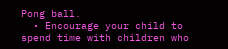Pong ball.
  • Encourage your child to spend time with children who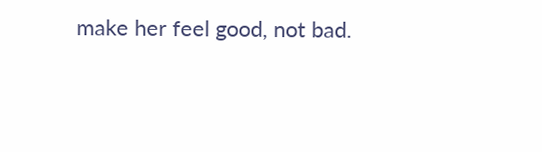make her feel good, not bad.